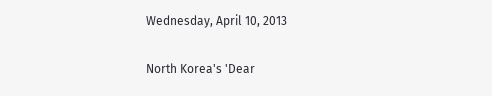Wednesday, April 10, 2013

North Korea's 'Dear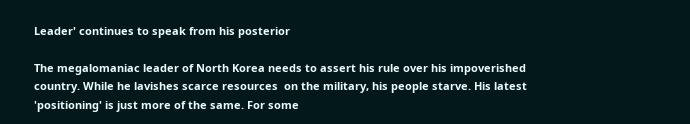Leader' continues to speak from his posterior

The megalomaniac leader of North Korea needs to assert his rule over his impoverished country. While he lavishes scarce resources  on the military, his people starve. His latest 'positioning' is just more of the same. For some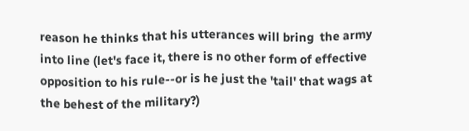reason he thinks that his utterances will bring  the army into line (let's face it, there is no other form of effective opposition to his rule--or is he just the 'tail' that wags at the behest of the military?)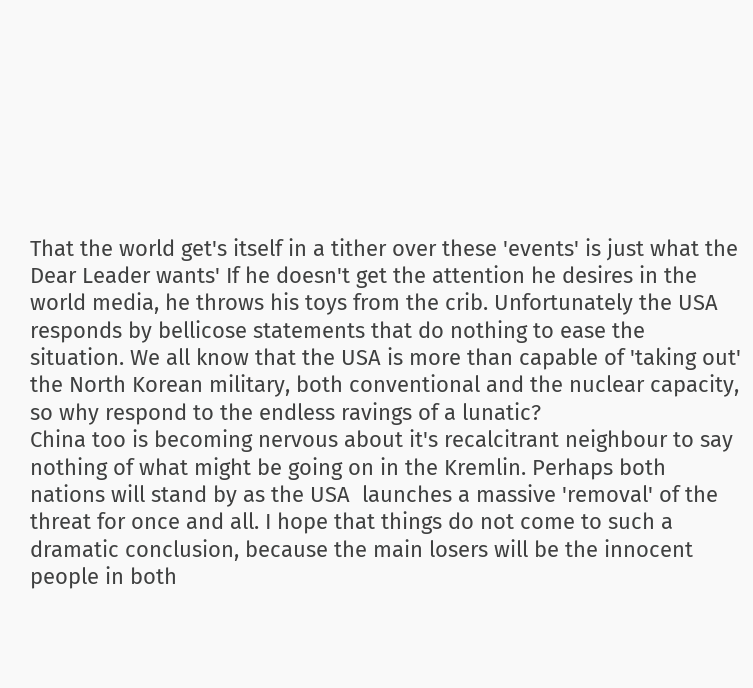That the world get's itself in a tither over these 'events' is just what the Dear Leader wants' If he doesn't get the attention he desires in the world media, he throws his toys from the crib. Unfortunately the USA responds by bellicose statements that do nothing to ease the situation. We all know that the USA is more than capable of 'taking out' the North Korean military, both conventional and the nuclear capacity, so why respond to the endless ravings of a lunatic?
China too is becoming nervous about it's recalcitrant neighbour to say nothing of what might be going on in the Kremlin. Perhaps both nations will stand by as the USA  launches a massive 'removal' of the threat for once and all. I hope that things do not come to such a dramatic conclusion, because the main losers will be the innocent people in both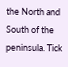the North and South of the peninsula. Tick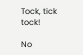Tock, tick tock!

No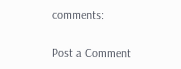comments:

Post a Comment